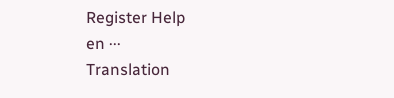Register Help
en ···
Translation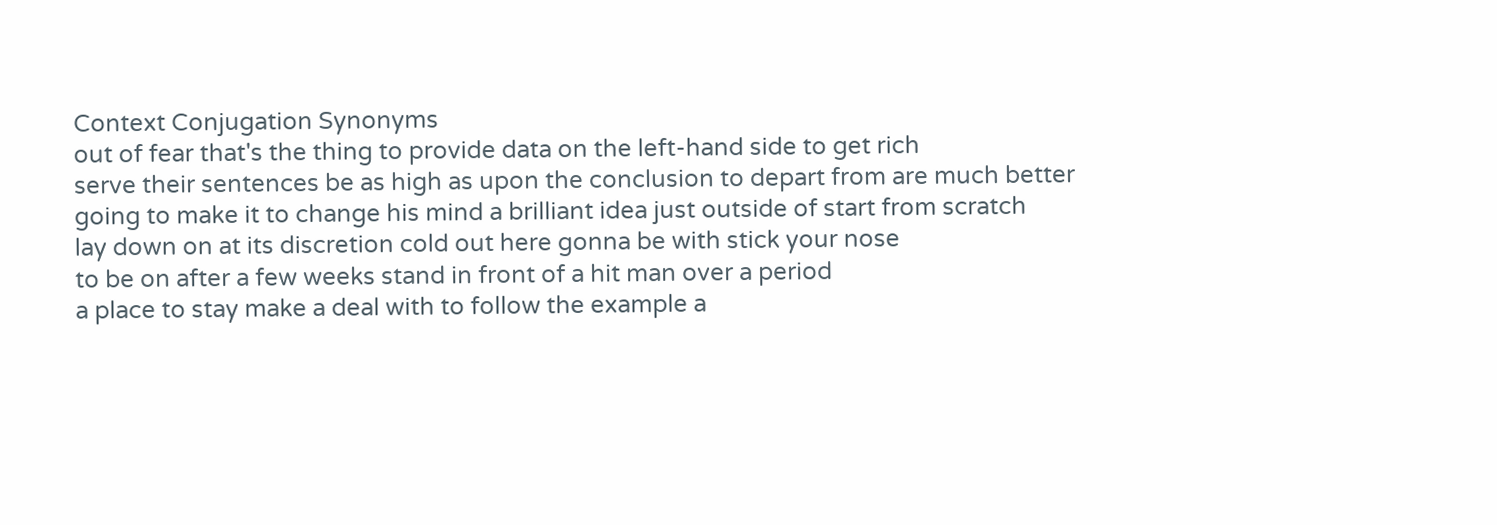Context Conjugation Synonyms
out of fear that's the thing to provide data on the left-hand side to get rich
serve their sentences be as high as upon the conclusion to depart from are much better
going to make it to change his mind a brilliant idea just outside of start from scratch
lay down on at its discretion cold out here gonna be with stick your nose
to be on after a few weeks stand in front of a hit man over a period
a place to stay make a deal with to follow the example a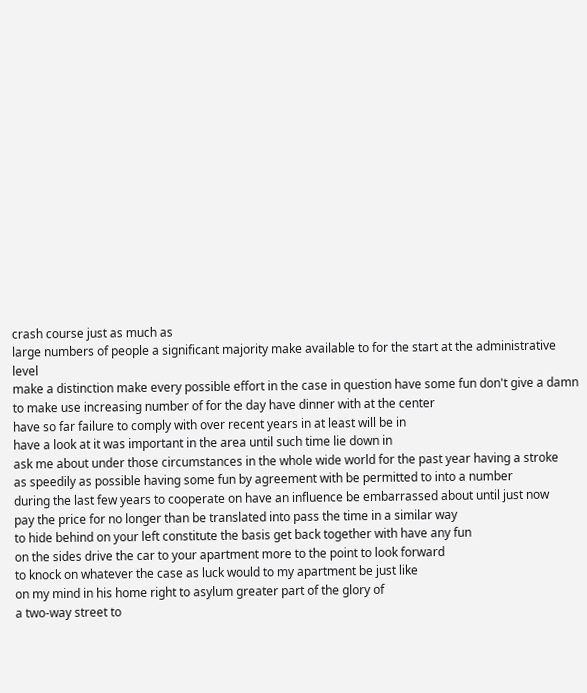crash course just as much as
large numbers of people a significant majority make available to for the start at the administrative level
make a distinction make every possible effort in the case in question have some fun don't give a damn
to make use increasing number of for the day have dinner with at the center
have so far failure to comply with over recent years in at least will be in
have a look at it was important in the area until such time lie down in
ask me about under those circumstances in the whole wide world for the past year having a stroke
as speedily as possible having some fun by agreement with be permitted to into a number
during the last few years to cooperate on have an influence be embarrassed about until just now
pay the price for no longer than be translated into pass the time in a similar way
to hide behind on your left constitute the basis get back together with have any fun
on the sides drive the car to your apartment more to the point to look forward
to knock on whatever the case as luck would to my apartment be just like
on my mind in his home right to asylum greater part of the glory of
a two-way street to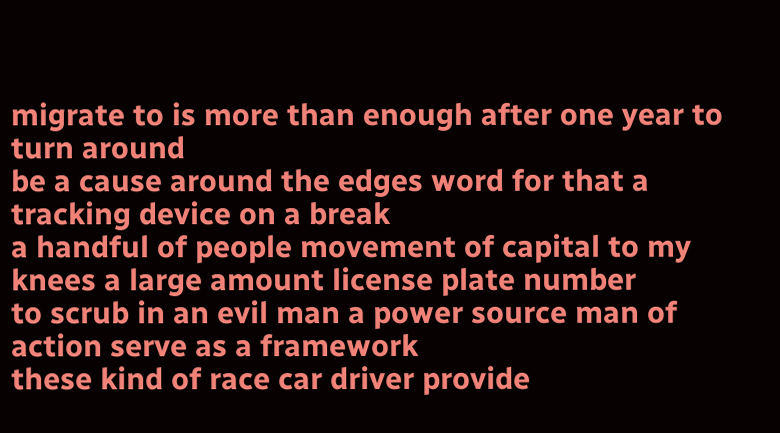migrate to is more than enough after one year to turn around
be a cause around the edges word for that a tracking device on a break
a handful of people movement of capital to my knees a large amount license plate number
to scrub in an evil man a power source man of action serve as a framework
these kind of race car driver provide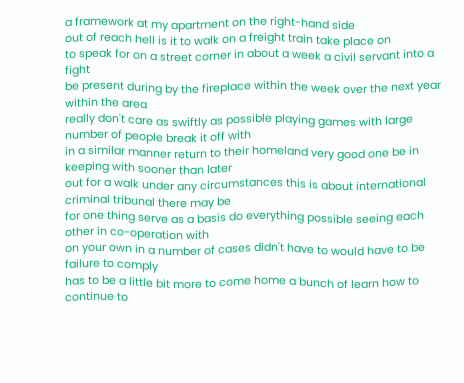a framework at my apartment on the right-hand side
out of reach hell is it to walk on a freight train take place on
to speak for on a street corner in about a week a civil servant into a fight
be present during by the fireplace within the week over the next year within the area
really don't care as swiftly as possible playing games with large number of people break it off with
in a similar manner return to their homeland very good one be in keeping with sooner than later
out for a walk under any circumstances this is about international criminal tribunal there may be
for one thing serve as a basis do everything possible seeing each other in co-operation with
on your own in a number of cases didn't have to would have to be failure to comply
has to be a little bit more to come home a bunch of learn how to
continue to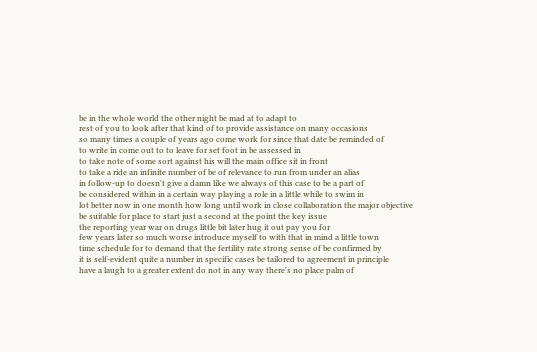be in the whole world the other night be mad at to adapt to
rest of you to look after that kind of to provide assistance on many occasions
so many times a couple of years ago come work for since that date be reminded of
to write in come out to to leave for set foot in be assessed in
to take note of some sort against his will the main office sit in front
to take a ride an infinite number of be of relevance to run from under an alias
in follow-up to doesn't give a damn like we always of this case to be a part of
be considered within in a certain way playing a role in a little while to swim in
lot better now in one month how long until work in close collaboration the major objective
be suitable for place to start just a second at the point the key issue
the reporting year war on drugs little bit later hug it out pay you for
few years later so much worse introduce myself to with that in mind a little town
time schedule for to demand that the fertility rate strong sense of be confirmed by
it is self-evident quite a number in specific cases be tailored to agreement in principle
have a laugh to a greater extent do not in any way there's no place palm of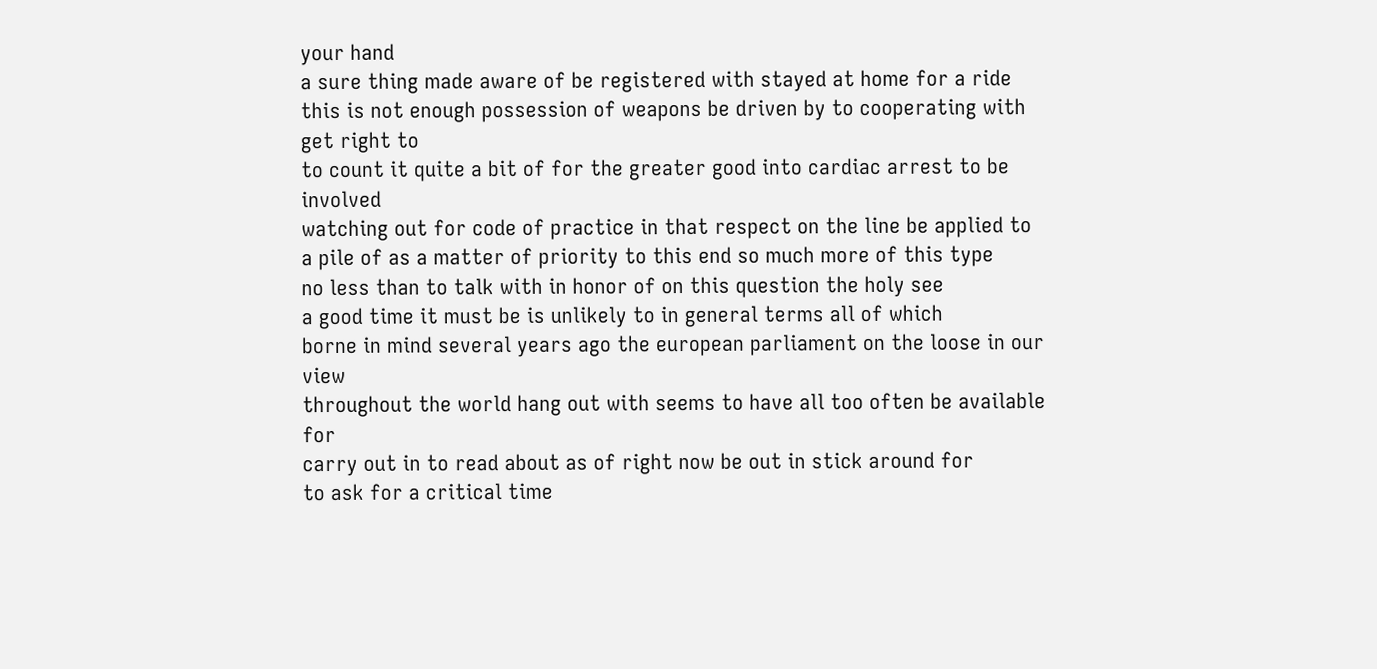your hand
a sure thing made aware of be registered with stayed at home for a ride
this is not enough possession of weapons be driven by to cooperating with get right to
to count it quite a bit of for the greater good into cardiac arrest to be involved
watching out for code of practice in that respect on the line be applied to
a pile of as a matter of priority to this end so much more of this type
no less than to talk with in honor of on this question the holy see
a good time it must be is unlikely to in general terms all of which
borne in mind several years ago the european parliament on the loose in our view
throughout the world hang out with seems to have all too often be available for
carry out in to read about as of right now be out in stick around for
to ask for a critical time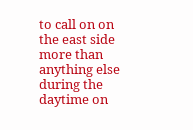to call on on the east side more than anything else
during the daytime on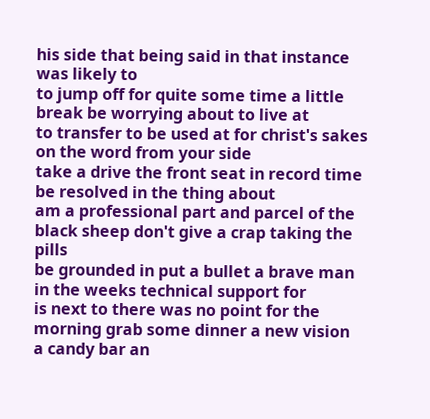his side that being said in that instance was likely to
to jump off for quite some time a little break be worrying about to live at
to transfer to be used at for christ's sakes on the word from your side
take a drive the front seat in record time be resolved in the thing about
am a professional part and parcel of the black sheep don't give a crap taking the pills
be grounded in put a bullet a brave man in the weeks technical support for
is next to there was no point for the morning grab some dinner a new vision
a candy bar an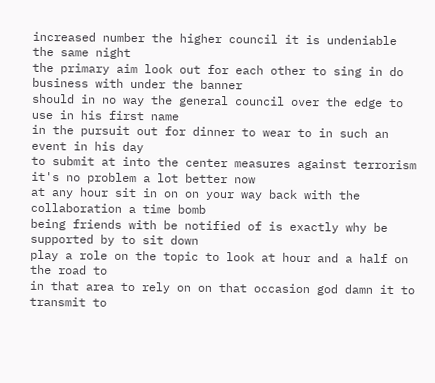increased number the higher council it is undeniable the same night
the primary aim look out for each other to sing in do business with under the banner
should in no way the general council over the edge to use in his first name
in the pursuit out for dinner to wear to in such an event in his day
to submit at into the center measures against terrorism it's no problem a lot better now
at any hour sit in on on your way back with the collaboration a time bomb
being friends with be notified of is exactly why be supported by to sit down
play a role on the topic to look at hour and a half on the road to
in that area to rely on on that occasion god damn it to transmit to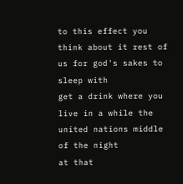to this effect you think about it rest of us for god's sakes to sleep with
get a drink where you live in a while the united nations middle of the night
at that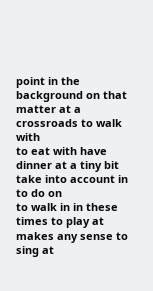point in the background on that matter at a crossroads to walk with
to eat with have dinner at a tiny bit take into account in to do on
to walk in in these times to play at makes any sense to sing at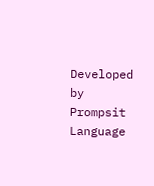Developed by Prompsit Language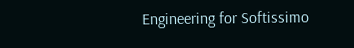Engineering for Softissimo